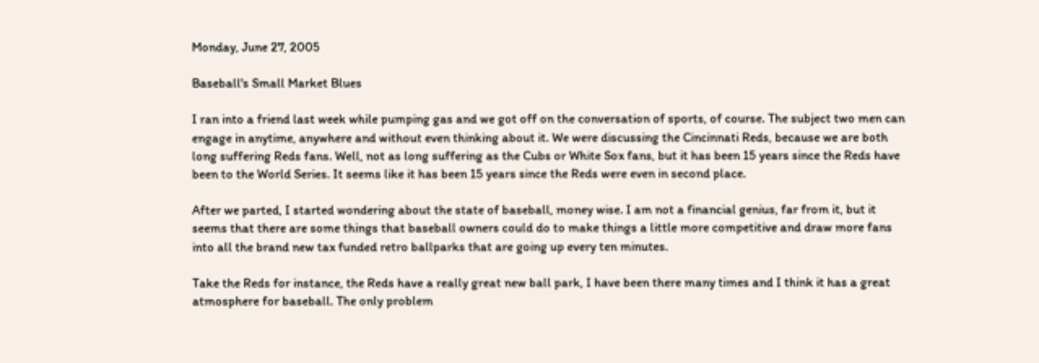Monday, June 27, 2005

Baseball's Small Market Blues

I ran into a friend last week while pumping gas and we got off on the conversation of sports, of course. The subject two men can engage in anytime, anywhere and without even thinking about it. We were discussing the Cincinnati Reds, because we are both long suffering Reds fans. Well, not as long suffering as the Cubs or White Sox fans, but it has been 15 years since the Reds have been to the World Series. It seems like it has been 15 years since the Reds were even in second place.

After we parted, I started wondering about the state of baseball, money wise. I am not a financial genius, far from it, but it seems that there are some things that baseball owners could do to make things a little more competitive and draw more fans into all the brand new tax funded retro ballparks that are going up every ten minutes.

Take the Reds for instance, the Reds have a really great new ball park, I have been there many times and I think it has a great atmosphere for baseball. The only problem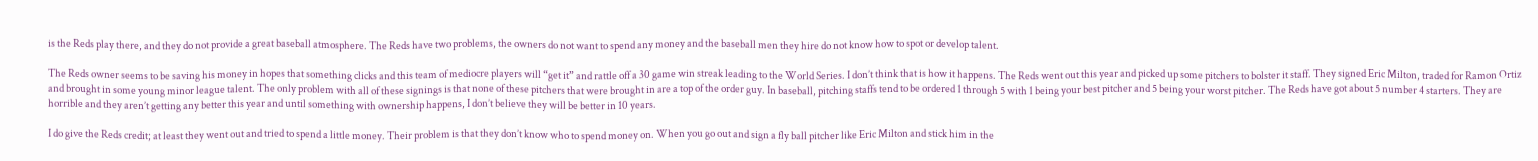is the Reds play there, and they do not provide a great baseball atmosphere. The Reds have two problems, the owners do not want to spend any money and the baseball men they hire do not know how to spot or develop talent.

The Reds owner seems to be saving his money in hopes that something clicks and this team of mediocre players will “get it” and rattle off a 30 game win streak leading to the World Series. I don’t think that is how it happens. The Reds went out this year and picked up some pitchers to bolster it staff. They signed Eric Milton, traded for Ramon Ortiz and brought in some young minor league talent. The only problem with all of these signings is that none of these pitchers that were brought in are a top of the order guy. In baseball, pitching staffs tend to be ordered 1 through 5 with 1 being your best pitcher and 5 being your worst pitcher. The Reds have got about 5 number 4 starters. They are horrible and they aren’t getting any better this year and until something with ownership happens, I don’t believe they will be better in 10 years.

I do give the Reds credit; at least they went out and tried to spend a little money. Their problem is that they don’t know who to spend money on. When you go out and sign a fly ball pitcher like Eric Milton and stick him in the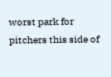worst park for pitchers this side of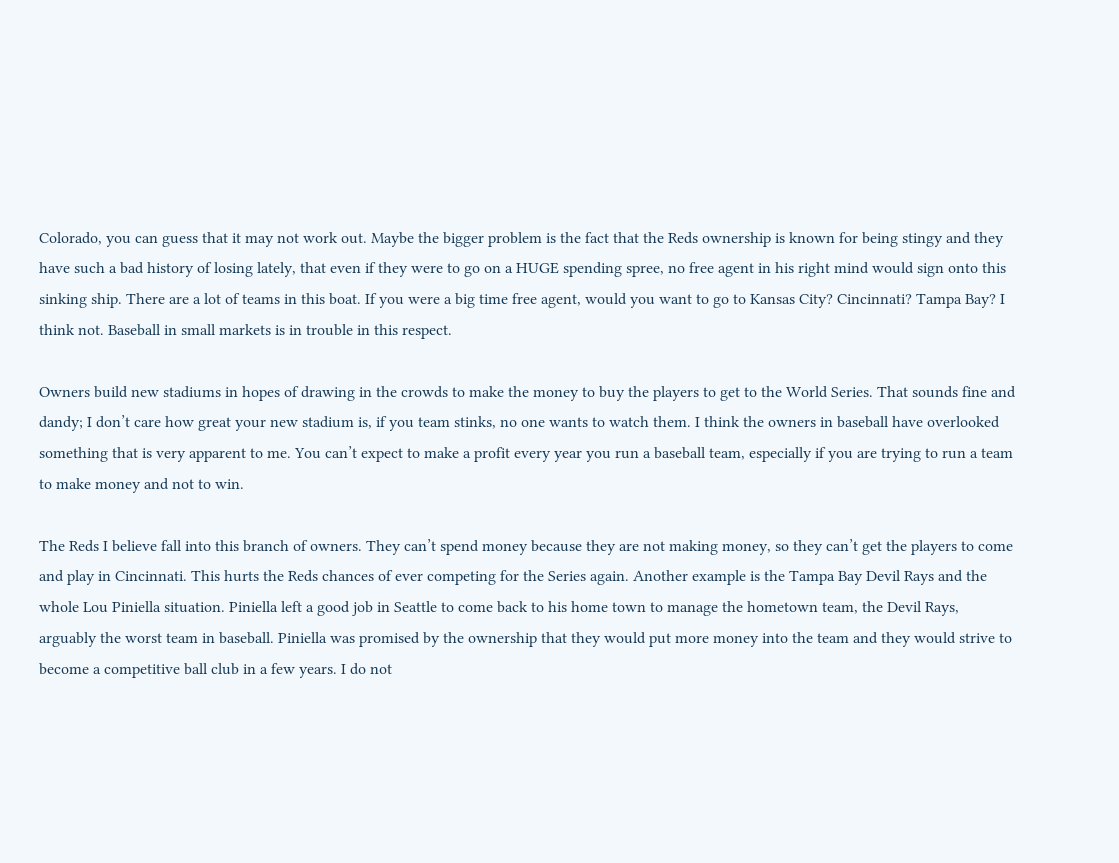Colorado, you can guess that it may not work out. Maybe the bigger problem is the fact that the Reds ownership is known for being stingy and they have such a bad history of losing lately, that even if they were to go on a HUGE spending spree, no free agent in his right mind would sign onto this sinking ship. There are a lot of teams in this boat. If you were a big time free agent, would you want to go to Kansas City? Cincinnati? Tampa Bay? I think not. Baseball in small markets is in trouble in this respect.

Owners build new stadiums in hopes of drawing in the crowds to make the money to buy the players to get to the World Series. That sounds fine and dandy; I don’t care how great your new stadium is, if you team stinks, no one wants to watch them. I think the owners in baseball have overlooked something that is very apparent to me. You can’t expect to make a profit every year you run a baseball team, especially if you are trying to run a team to make money and not to win.

The Reds I believe fall into this branch of owners. They can’t spend money because they are not making money, so they can’t get the players to come and play in Cincinnati. This hurts the Reds chances of ever competing for the Series again. Another example is the Tampa Bay Devil Rays and the whole Lou Piniella situation. Piniella left a good job in Seattle to come back to his home town to manage the hometown team, the Devil Rays, arguably the worst team in baseball. Piniella was promised by the ownership that they would put more money into the team and they would strive to become a competitive ball club in a few years. I do not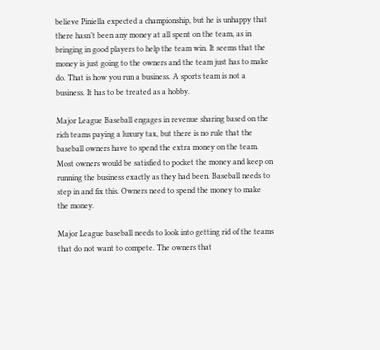believe Piniella expected a championship, but he is unhappy that there hasn’t been any money at all spent on the team, as in bringing in good players to help the team win. It seems that the money is just going to the owners and the team just has to make do. That is how you run a business. A sports team is not a business. It has to be treated as a hobby.

Major League Baseball engages in revenue sharing based on the rich teams paying a luxury tax, but there is no rule that the baseball owners have to spend the extra money on the team. Most owners would be satisfied to pocket the money and keep on running the business exactly as they had been. Baseball needs to step in and fix this. Owners need to spend the money to make the money.

Major League baseball needs to look into getting rid of the teams that do not want to compete. The owners that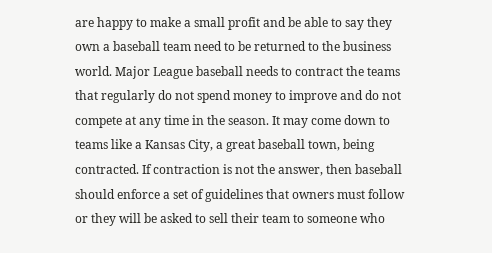are happy to make a small profit and be able to say they own a baseball team need to be returned to the business world. Major League baseball needs to contract the teams that regularly do not spend money to improve and do not compete at any time in the season. It may come down to teams like a Kansas City, a great baseball town, being contracted. If contraction is not the answer, then baseball should enforce a set of guidelines that owners must follow or they will be asked to sell their team to someone who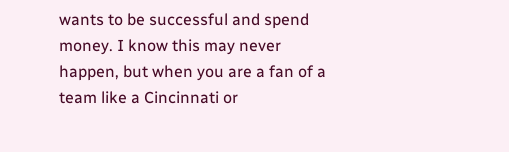wants to be successful and spend money. I know this may never happen, but when you are a fan of a team like a Cincinnati or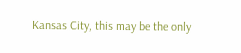Kansas City, this may be the only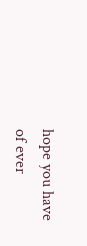hope you have of ever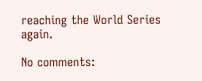reaching the World Series again.

No comments: